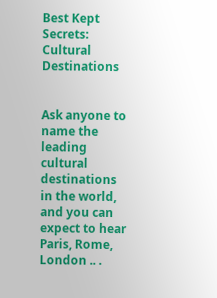Best Kept Secrets: Cultural Destinations


Ask anyone to name the leading cultural destinations in the world, and you can expect to hear Paris, Rome, London .. .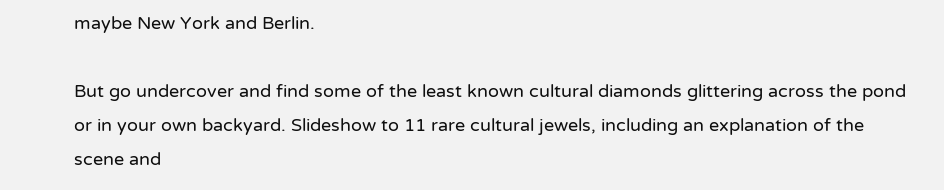maybe New York and Berlin.

But go undercover and find some of the least known cultural diamonds glittering across the pond or in your own backyard. Slideshow to 11 rare cultural jewels, including an explanation of the scene and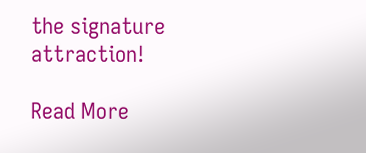the signature attraction!

Read More